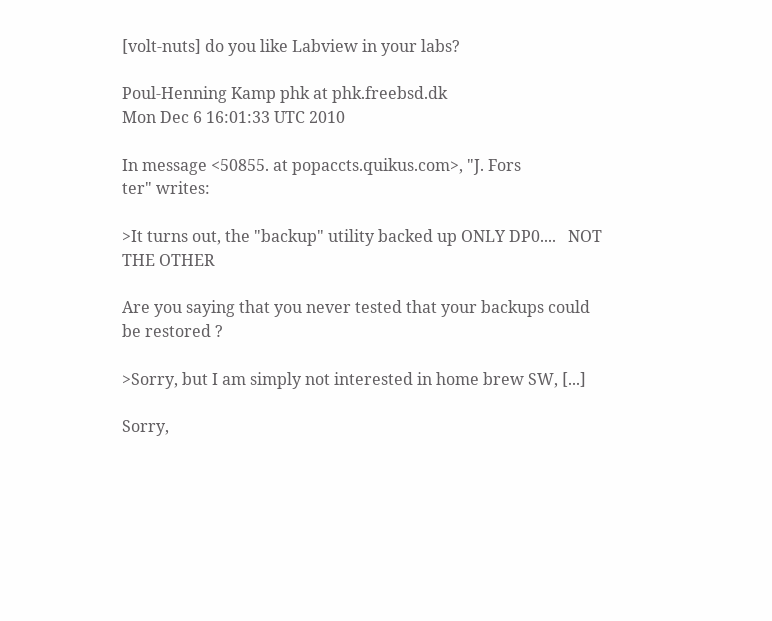[volt-nuts] do you like Labview in your labs?

Poul-Henning Kamp phk at phk.freebsd.dk
Mon Dec 6 16:01:33 UTC 2010

In message <50855. at popaccts.quikus.com>, "J. Fors
ter" writes:

>It turns out, the "backup" utility backed up ONLY DP0....   NOT THE OTHER

Are you saying that you never tested that your backups could be restored ?

>Sorry, but I am simply not interested in home brew SW, [...]

Sorry,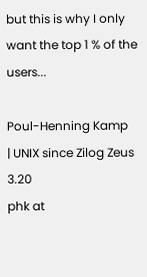but this is why I only want the top 1 % of the users...

Poul-Henning Kamp       | UNIX since Zilog Zeus 3.20
phk at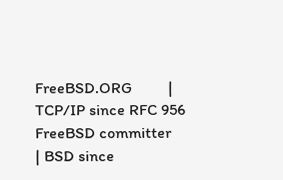FreeBSD.ORG         | TCP/IP since RFC 956
FreeBSD committer       | BSD since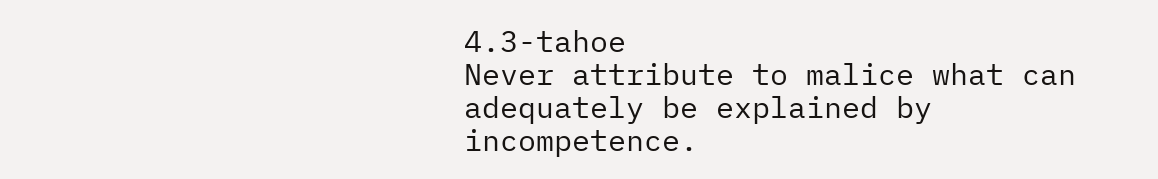4.3-tahoe
Never attribute to malice what can adequately be explained by incompetence.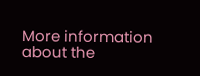More information about the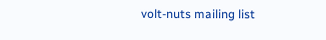volt-nuts mailing list